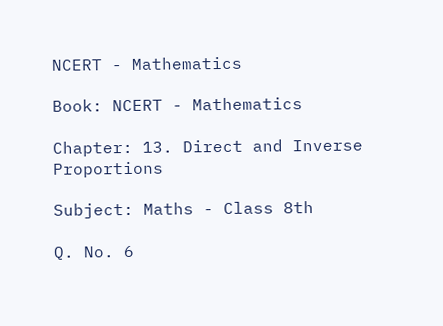NCERT - Mathematics

Book: NCERT - Mathematics

Chapter: 13. Direct and Inverse Proportions

Subject: Maths - Class 8th

Q. No. 6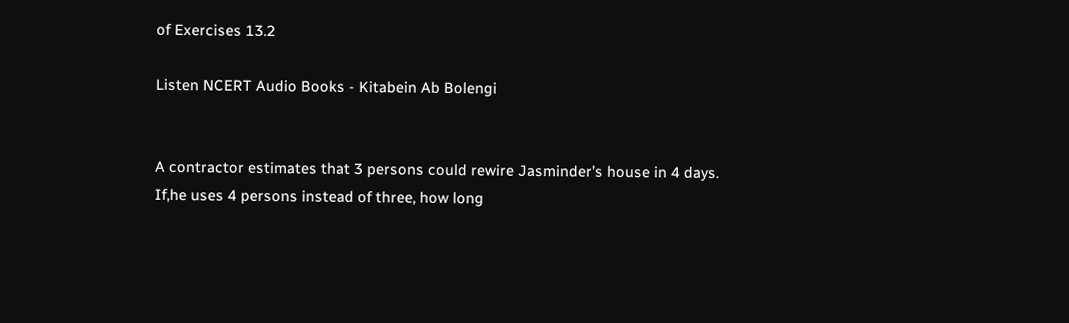of Exercises 13.2

Listen NCERT Audio Books - Kitabein Ab Bolengi


A contractor estimates that 3 persons could rewire Jasminder’s house in 4 days. If,he uses 4 persons instead of three, how long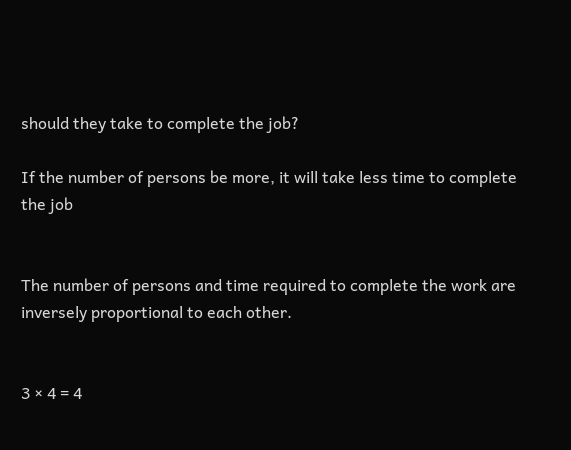should they take to complete the job?

If the number of persons be more, it will take less time to complete the job


The number of persons and time required to complete the work are inversely proportional to each other.


3 × 4 = 4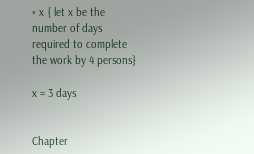× x { let x be the number of days required to complete the work by 4 persons}

x = 3 days


Chapter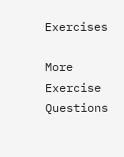Exercises

More Exercise Questions